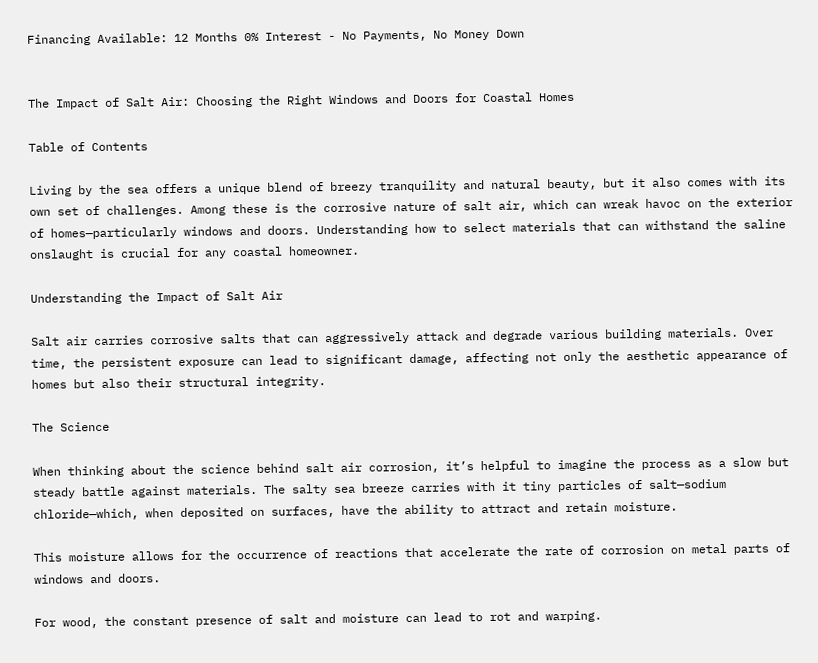Financing Available: 12 Months 0% Interest - No Payments, No Money Down


The Impact of Salt Air: Choosing the Right Windows and Doors for Coastal Homes

Table of Contents

Living by the sea offers a unique blend of breezy tranquility and natural beauty, but it also comes with its own set of challenges. Among these is the corrosive nature of salt air, which can wreak havoc on the exterior of homes—particularly windows and doors. Understanding how to select materials that can withstand the saline onslaught is crucial for any coastal homeowner.

Understanding the Impact of Salt Air

Salt air carries corrosive salts that can aggressively attack and degrade various building materials. Over time, the persistent exposure can lead to significant damage, affecting not only the aesthetic appearance of homes but also their structural integrity.

The Science

When thinking about the science behind salt air corrosion, it’s helpful to imagine the process as a slow but steady battle against materials. The salty sea breeze carries with it tiny particles of salt—sodium chloride—which, when deposited on surfaces, have the ability to attract and retain moisture.

This moisture allows for the occurrence of reactions that accelerate the rate of corrosion on metal parts of windows and doors.

For wood, the constant presence of salt and moisture can lead to rot and warping.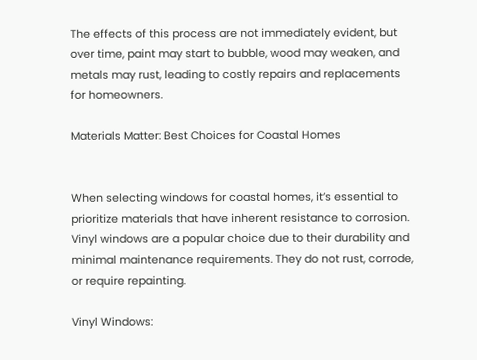The effects of this process are not immediately evident, but over time, paint may start to bubble, wood may weaken, and metals may rust, leading to costly repairs and replacements for homeowners.

Materials Matter: Best Choices for Coastal Homes


When selecting windows for coastal homes, it’s essential to prioritize materials that have inherent resistance to corrosion. Vinyl windows are a popular choice due to their durability and minimal maintenance requirements. They do not rust, corrode, or require repainting.

Vinyl Windows: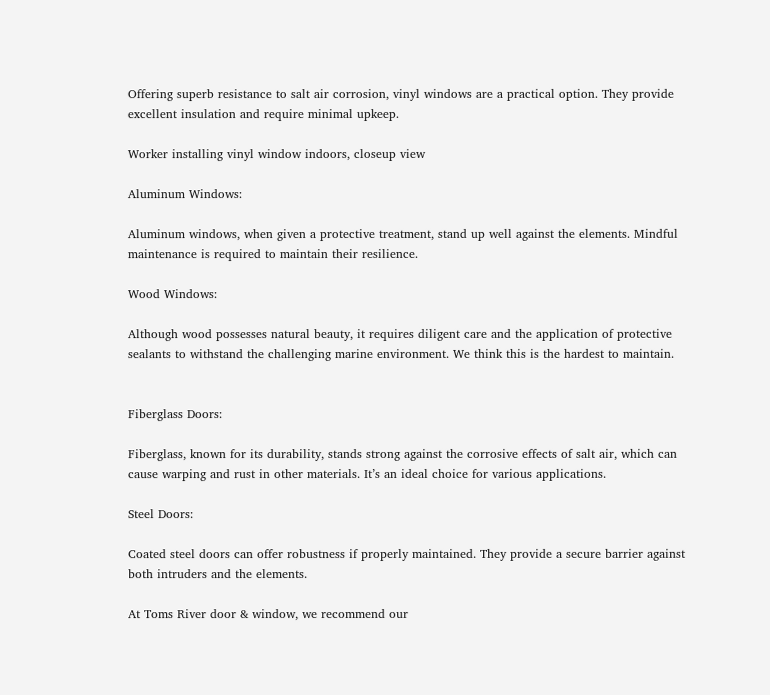Offering superb resistance to salt air corrosion, vinyl windows are a practical option. They provide excellent insulation and require minimal upkeep.

Worker installing vinyl window indoors, closeup view

Aluminum Windows:

Aluminum windows, when given a protective treatment, stand up well against the elements. Mindful maintenance is required to maintain their resilience.

Wood Windows:

Although wood possesses natural beauty, it requires diligent care and the application of protective sealants to withstand the challenging marine environment. We think this is the hardest to maintain.


Fiberglass Doors:

Fiberglass, known for its durability, stands strong against the corrosive effects of salt air, which can cause warping and rust in other materials. It’s an ideal choice for various applications.

Steel Doors:

Coated steel doors can offer robustness if properly maintained. They provide a secure barrier against both intruders and the elements.

At Toms River door & window, we recommend our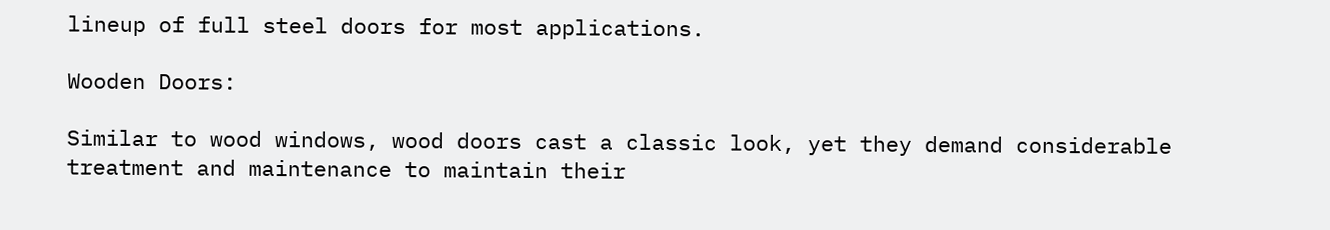lineup of full steel doors for most applications.

Wooden Doors:

Similar to wood windows, wood doors cast a classic look, yet they demand considerable treatment and maintenance to maintain their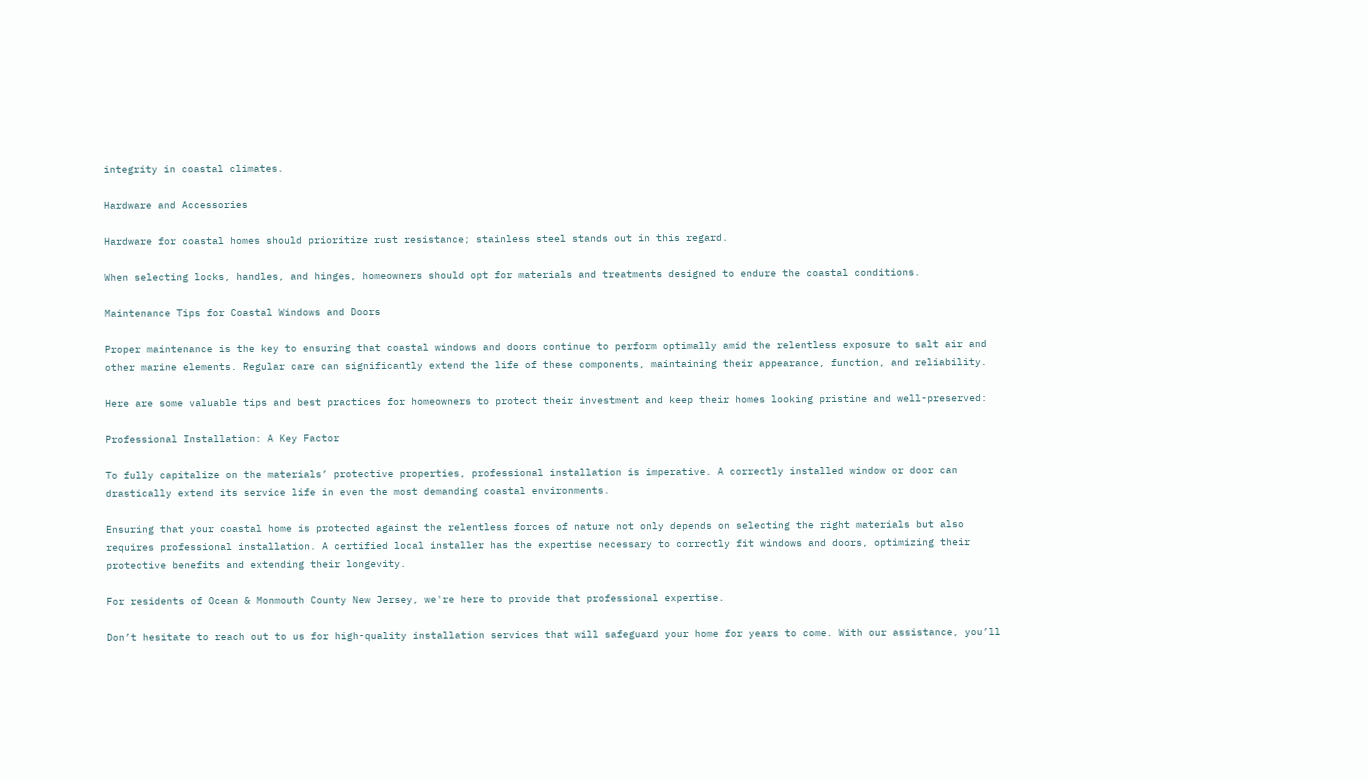integrity in coastal climates.

Hardware and Accessories

Hardware for coastal homes should prioritize rust resistance; stainless steel stands out in this regard.

When selecting locks, handles, and hinges, homeowners should opt for materials and treatments designed to endure the coastal conditions.

Maintenance Tips for Coastal Windows and Doors

Proper maintenance is the key to ensuring that coastal windows and doors continue to perform optimally amid the relentless exposure to salt air and other marine elements. Regular care can significantly extend the life of these components, maintaining their appearance, function, and reliability.

Here are some valuable tips and best practices for homeowners to protect their investment and keep their homes looking pristine and well-preserved:

Professional Installation: A Key Factor

To fully capitalize on the materials’ protective properties, professional installation is imperative. A correctly installed window or door can drastically extend its service life in even the most demanding coastal environments.

Ensuring that your coastal home is protected against the relentless forces of nature not only depends on selecting the right materials but also requires professional installation. A certified local installer has the expertise necessary to correctly fit windows and doors, optimizing their protective benefits and extending their longevity.

For residents of Ocean & Monmouth County New Jersey, we're here to provide that professional expertise.

Don’t hesitate to reach out to us for high-quality installation services that will safeguard your home for years to come. With our assistance, you’ll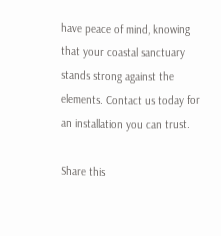have peace of mind, knowing that your coastal sanctuary stands strong against the elements. Contact us today for an installation you can trust.

Share this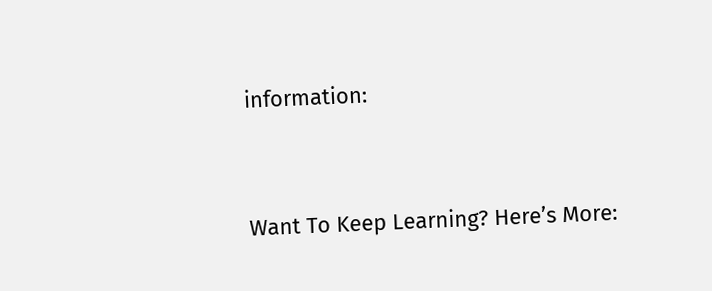information:


Want To Keep Learning? Here’s More: